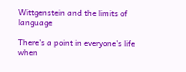Wittgenstein and the limits of language

There’s a point in everyone’s life when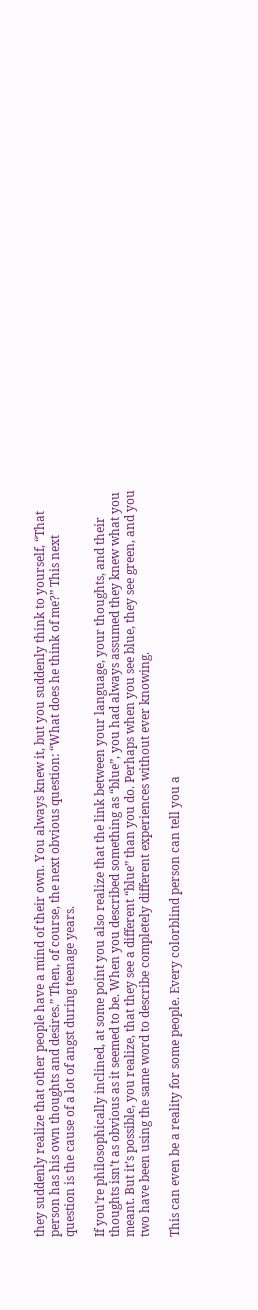they suddenly realize that other people have a mind of their own. You always knew it, but you suddenly think to yourself, “That person has his own thoughts and desires.” Then, of course, the next obvious question: “What does he think of me?” This next question is the cause of a lot of angst during teenage years.

If you’re philosophically inclined, at some point you also realize that the link between your language, your thoughts, and their thoughts isn’t as obvious as it seemed to be. When you described something as “blue”, you had always assumed they knew what you meant. But it’s possible, you realize, that they see a different “blue” than you do. Perhaps when you see blue, they see green, and you two have been using the same word to describe completely different experiences without ever knowing.

This can even be a reality for some people. Every colorblind person can tell you a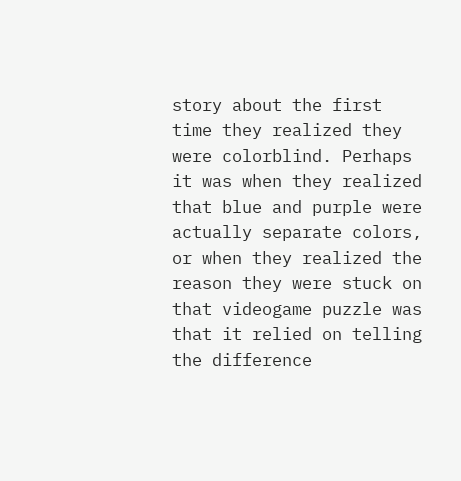story about the first time they realized they were colorblind. Perhaps it was when they realized that blue and purple were actually separate colors, or when they realized the reason they were stuck on that videogame puzzle was that it relied on telling the difference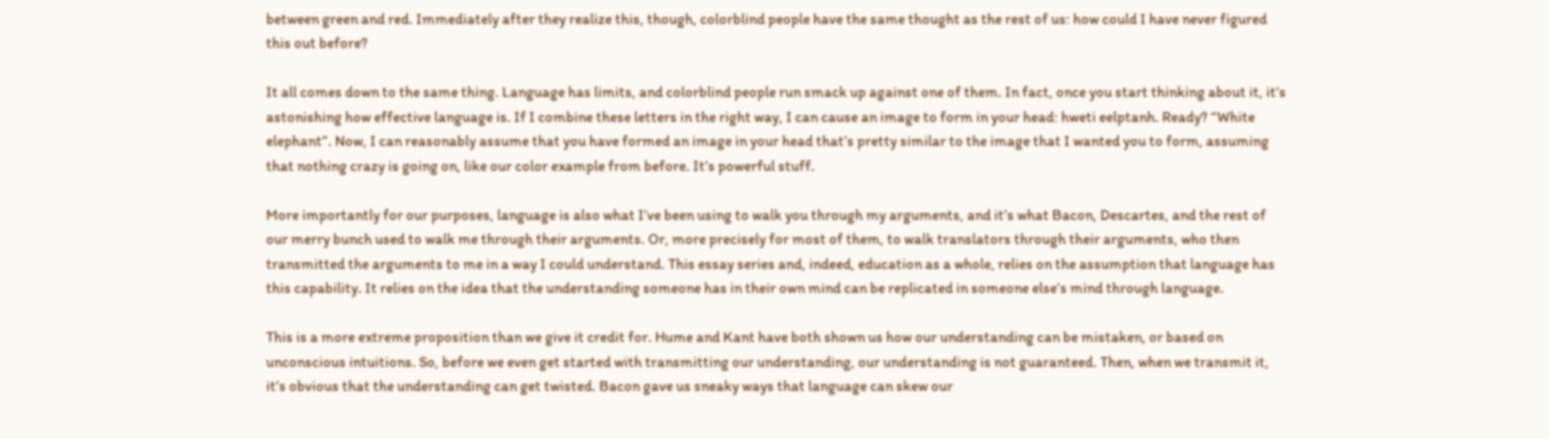between green and red. Immediately after they realize this, though, colorblind people have the same thought as the rest of us: how could I have never figured this out before?

It all comes down to the same thing. Language has limits, and colorblind people run smack up against one of them. In fact, once you start thinking about it, it’s astonishing how effective language is. If I combine these letters in the right way, I can cause an image to form in your head: hweti eelptanh. Ready? “White elephant”. Now, I can reasonably assume that you have formed an image in your head that’s pretty similar to the image that I wanted you to form, assuming that nothing crazy is going on, like our color example from before. It’s powerful stuff.

More importantly for our purposes, language is also what I’ve been using to walk you through my arguments, and it’s what Bacon, Descartes, and the rest of our merry bunch used to walk me through their arguments. Or, more precisely for most of them, to walk translators through their arguments, who then transmitted the arguments to me in a way I could understand. This essay series and, indeed, education as a whole, relies on the assumption that language has this capability. It relies on the idea that the understanding someone has in their own mind can be replicated in someone else’s mind through language.

This is a more extreme proposition than we give it credit for. Hume and Kant have both shown us how our understanding can be mistaken, or based on unconscious intuitions. So, before we even get started with transmitting our understanding, our understanding is not guaranteed. Then, when we transmit it, it’s obvious that the understanding can get twisted. Bacon gave us sneaky ways that language can skew our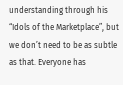understanding through his “Idols of the Marketplace”, but we don’t need to be as subtle as that. Everyone has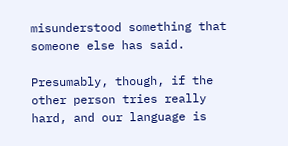misunderstood something that someone else has said.

Presumably, though, if the other person tries really hard, and our language is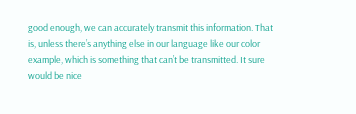good enough, we can accurately transmit this information. That is, unless there’s anything else in our language like our color example, which is something that can’t be transmitted. It sure would be nice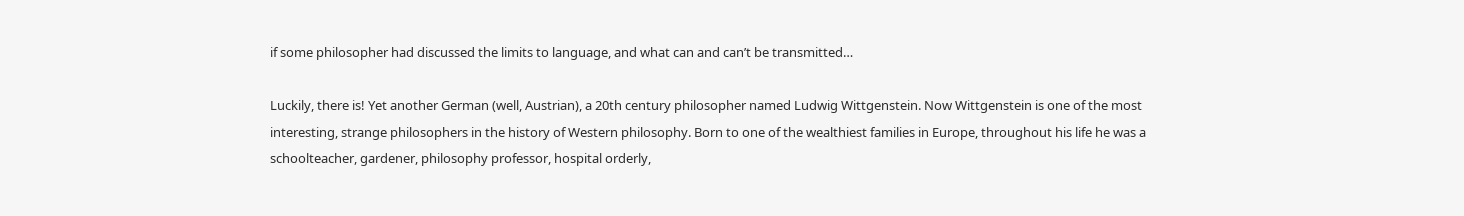if some philosopher had discussed the limits to language, and what can and can’t be transmitted…

Luckily, there is! Yet another German (well, Austrian), a 20th century philosopher named Ludwig Wittgenstein. Now Wittgenstein is one of the most interesting, strange philosophers in the history of Western philosophy. Born to one of the wealthiest families in Europe, throughout his life he was a schoolteacher, gardener, philosophy professor, hospital orderly,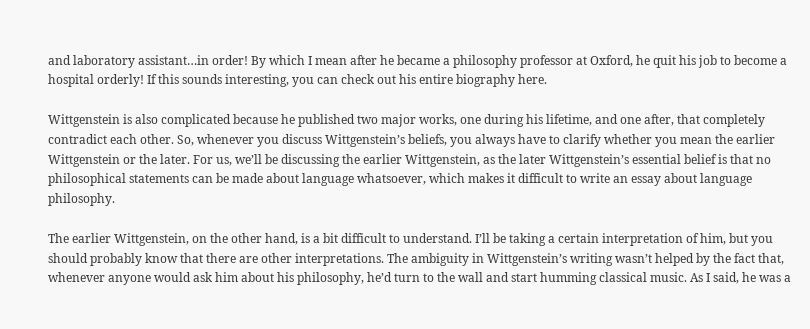and laboratory assistant…in order! By which I mean after he became a philosophy professor at Oxford, he quit his job to become a hospital orderly! If this sounds interesting, you can check out his entire biography here.

Wittgenstein is also complicated because he published two major works, one during his lifetime, and one after, that completely contradict each other. So, whenever you discuss Wittgenstein’s beliefs, you always have to clarify whether you mean the earlier Wittgenstein or the later. For us, we’ll be discussing the earlier Wittgenstein, as the later Wittgenstein’s essential belief is that no philosophical statements can be made about language whatsoever, which makes it difficult to write an essay about language philosophy.

The earlier Wittgenstein, on the other hand, is a bit difficult to understand. I’ll be taking a certain interpretation of him, but you should probably know that there are other interpretations. The ambiguity in Wittgenstein’s writing wasn’t helped by the fact that, whenever anyone would ask him about his philosophy, he’d turn to the wall and start humming classical music. As I said, he was a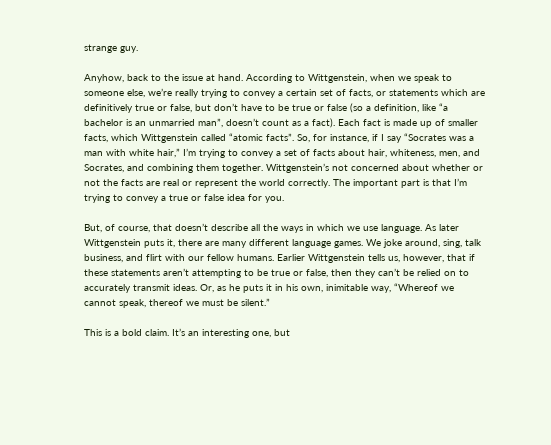strange guy.

Anyhow, back to the issue at hand. According to Wittgenstein, when we speak to someone else, we’re really trying to convey a certain set of facts, or statements which are definitively true or false, but don’t have to be true or false (so a definition, like “a bachelor is an unmarried man”, doesn’t count as a fact). Each fact is made up of smaller facts, which Wittgenstein called “atomic facts”. So, for instance, if I say “Socrates was a man with white hair,” I’m trying to convey a set of facts about hair, whiteness, men, and Socrates, and combining them together. Wittgenstein’s not concerned about whether or not the facts are real or represent the world correctly. The important part is that I’m trying to convey a true or false idea for you.

But, of course, that doesn’t describe all the ways in which we use language. As later Wittgenstein puts it, there are many different language games. We joke around, sing, talk business, and flirt with our fellow humans. Earlier Wittgenstein tells us, however, that if these statements aren’t attempting to be true or false, then they can’t be relied on to accurately transmit ideas. Or, as he puts it in his own, inimitable way, “Whereof we cannot speak, thereof we must be silent.”

This is a bold claim. It’s an interesting one, but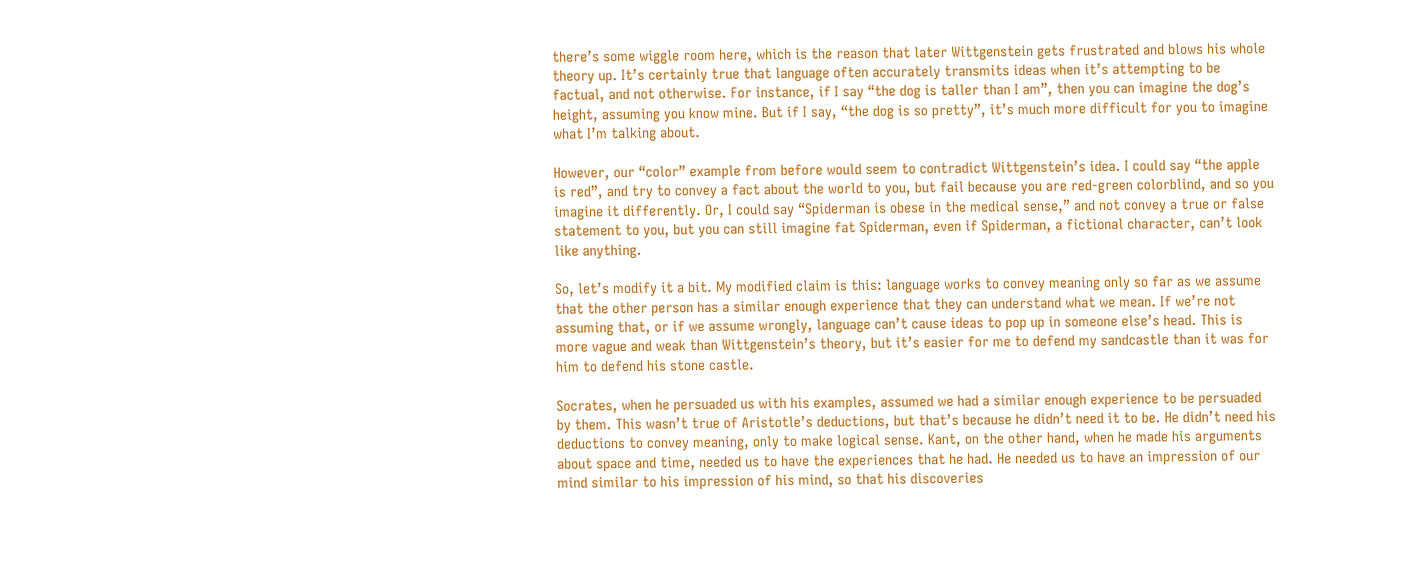there’s some wiggle room here, which is the reason that later Wittgenstein gets frustrated and blows his whole theory up. It’s certainly true that language often accurately transmits ideas when it’s attempting to be factual, and not otherwise. For instance, if I say “the dog is taller than I am”, then you can imagine the dog’s height, assuming you know mine. But if I say, “the dog is so pretty”, it’s much more difficult for you to imagine what I’m talking about.

However, our “color” example from before would seem to contradict Wittgenstein’s idea. I could say “the apple is red”, and try to convey a fact about the world to you, but fail because you are red-green colorblind, and so you imagine it differently. Or, I could say “Spiderman is obese in the medical sense,” and not convey a true or false statement to you, but you can still imagine fat Spiderman, even if Spiderman, a fictional character, can’t look like anything.

So, let’s modify it a bit. My modified claim is this: language works to convey meaning only so far as we assume that the other person has a similar enough experience that they can understand what we mean. If we’re not assuming that, or if we assume wrongly, language can’t cause ideas to pop up in someone else’s head. This is more vague and weak than Wittgenstein’s theory, but it’s easier for me to defend my sandcastle than it was for him to defend his stone castle.

Socrates, when he persuaded us with his examples, assumed we had a similar enough experience to be persuaded by them. This wasn’t true of Aristotle’s deductions, but that’s because he didn’t need it to be. He didn’t need his deductions to convey meaning, only to make logical sense. Kant, on the other hand, when he made his arguments about space and time, needed us to have the experiences that he had. He needed us to have an impression of our mind similar to his impression of his mind, so that his discoveries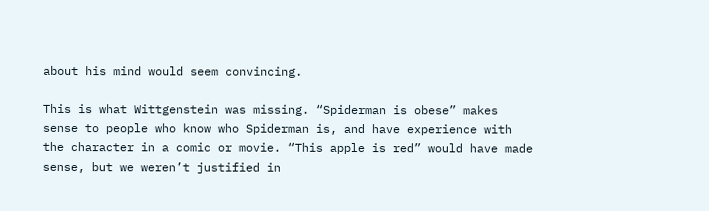about his mind would seem convincing.

This is what Wittgenstein was missing. “Spiderman is obese” makes sense to people who know who Spiderman is, and have experience with the character in a comic or movie. “This apple is red” would have made sense, but we weren’t justified in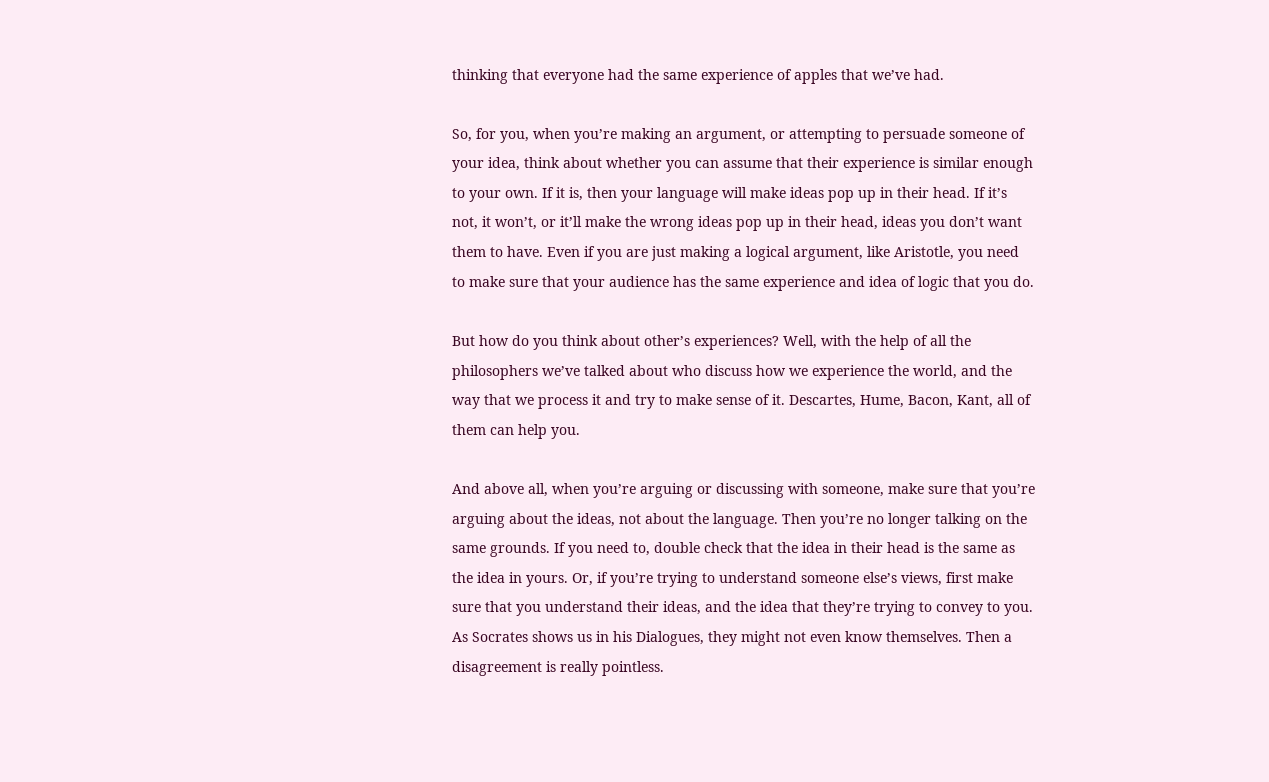thinking that everyone had the same experience of apples that we’ve had.

So, for you, when you’re making an argument, or attempting to persuade someone of your idea, think about whether you can assume that their experience is similar enough to your own. If it is, then your language will make ideas pop up in their head. If it’s not, it won’t, or it’ll make the wrong ideas pop up in their head, ideas you don’t want them to have. Even if you are just making a logical argument, like Aristotle, you need to make sure that your audience has the same experience and idea of logic that you do.

But how do you think about other’s experiences? Well, with the help of all the philosophers we’ve talked about who discuss how we experience the world, and the way that we process it and try to make sense of it. Descartes, Hume, Bacon, Kant, all of them can help you.

And above all, when you’re arguing or discussing with someone, make sure that you’re arguing about the ideas, not about the language. Then you’re no longer talking on the same grounds. If you need to, double check that the idea in their head is the same as the idea in yours. Or, if you’re trying to understand someone else’s views, first make sure that you understand their ideas, and the idea that they’re trying to convey to you. As Socrates shows us in his Dialogues, they might not even know themselves. Then a disagreement is really pointless.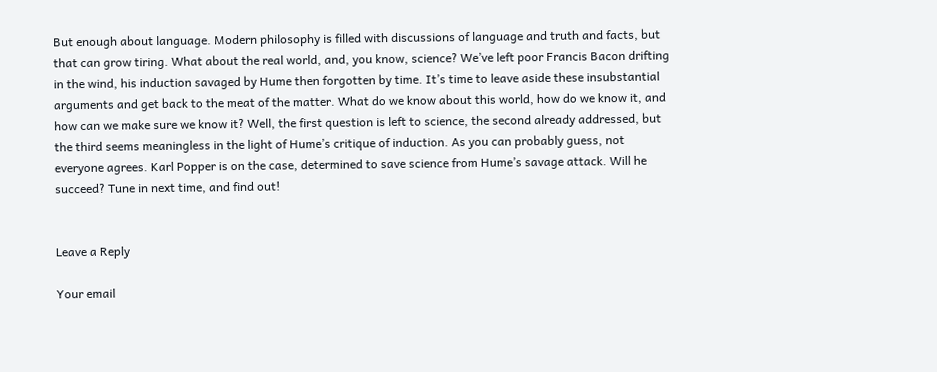But enough about language. Modern philosophy is filled with discussions of language and truth and facts, but that can grow tiring. What about the real world, and, you know, science? We’ve left poor Francis Bacon drifting in the wind, his induction savaged by Hume then forgotten by time. It’s time to leave aside these insubstantial arguments and get back to the meat of the matter. What do we know about this world, how do we know it, and how can we make sure we know it? Well, the first question is left to science, the second already addressed, but the third seems meaningless in the light of Hume’s critique of induction. As you can probably guess, not everyone agrees. Karl Popper is on the case, determined to save science from Hume’s savage attack. Will he succeed? Tune in next time, and find out!


Leave a Reply

Your email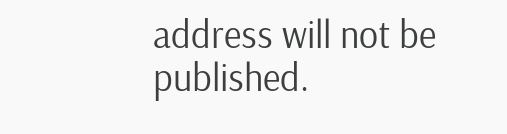address will not be published.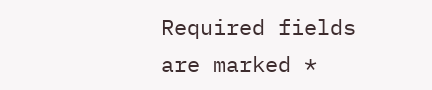Required fields are marked *